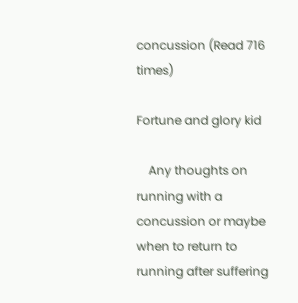concussion (Read 716 times)

Fortune and glory kid

    Any thoughts on running with a concussion or maybe when to return to running after suffering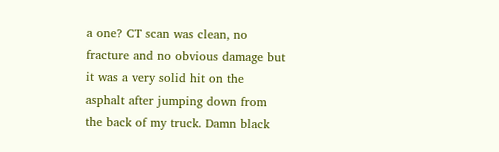a one? CT scan was clean, no fracture and no obvious damage but it was a very solid hit on the asphalt after jumping down from the back of my truck. Damn black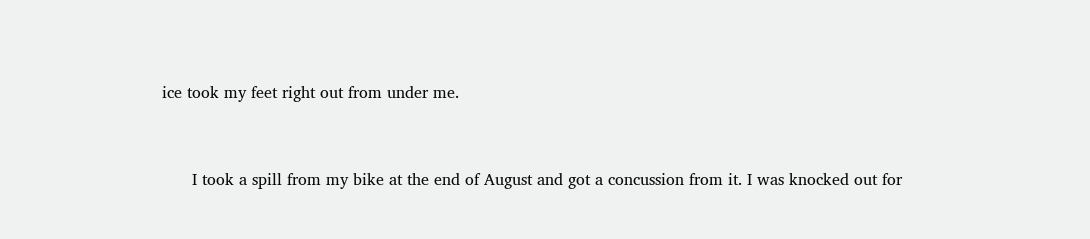ice took my feet right out from under me.


      I took a spill from my bike at the end of August and got a concussion from it. I was knocked out for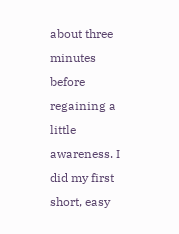about three minutes before regaining a little awareness. I did my first short, easy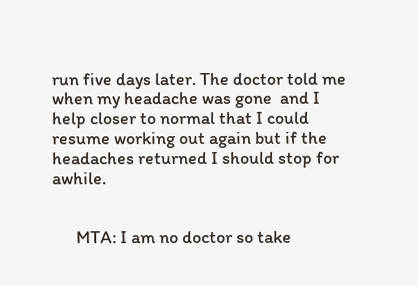run five days later. The doctor told me when my headache was gone  and I help closer to normal that I could resume working out again but if the headaches returned I should stop for awhile.


      MTA: I am no doctor so take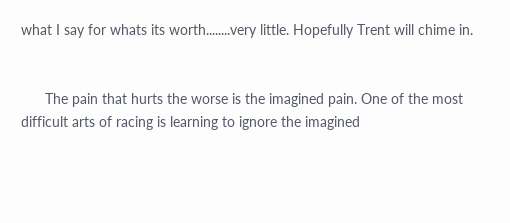what I say for whats its worth........very little. Hopefully Trent will chime in.


      The pain that hurts the worse is the imagined pain. One of the most difficult arts of racing is learning to ignore the imagined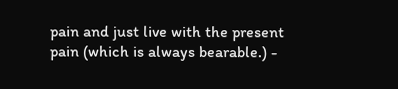pain and just live with the present pain (which is always bearable.) -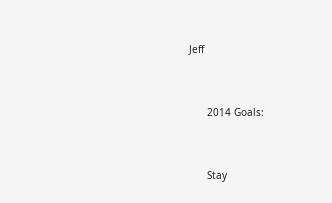Jeff


      2014 Goals:


      Stay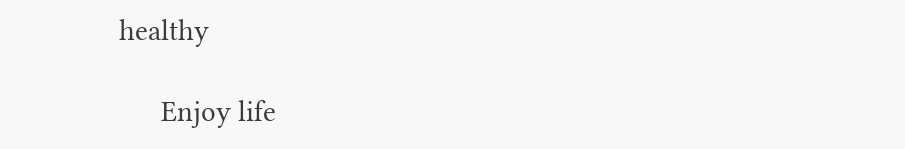healthy

      Enjoy life